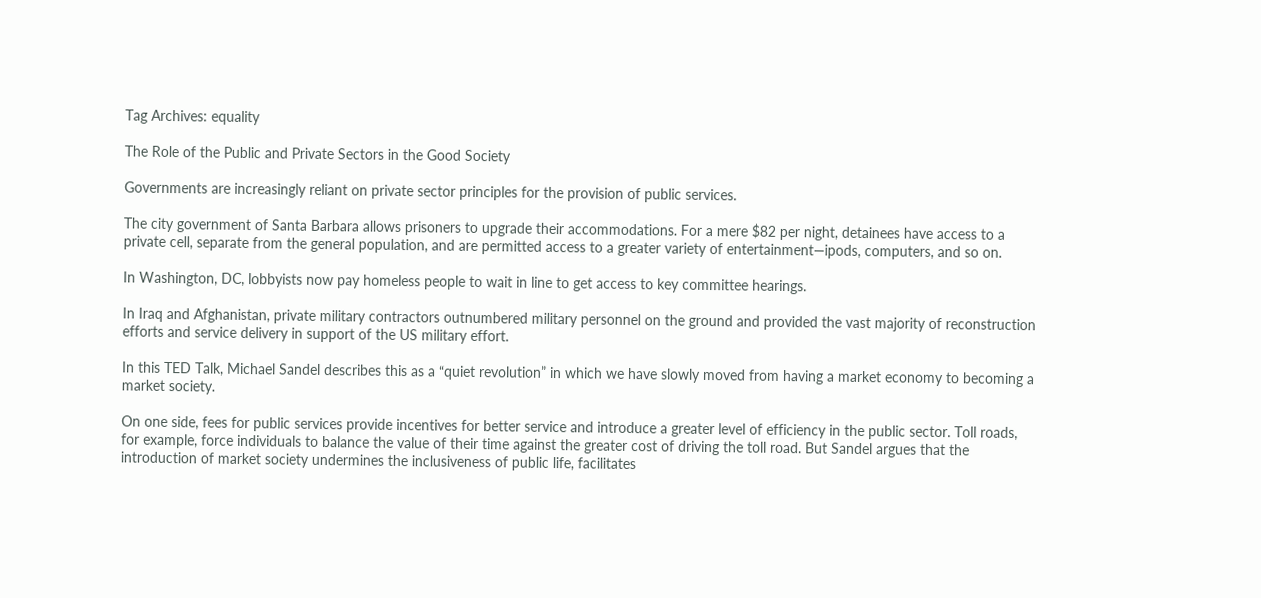Tag Archives: equality

The Role of the Public and Private Sectors in the Good Society

Governments are increasingly reliant on private sector principles for the provision of public services.

The city government of Santa Barbara allows prisoners to upgrade their accommodations. For a mere $82 per night, detainees have access to a private cell, separate from the general population, and are permitted access to a greater variety of entertainment—ipods, computers, and so on.

In Washington, DC, lobbyists now pay homeless people to wait in line to get access to key committee hearings.

In Iraq and Afghanistan, private military contractors outnumbered military personnel on the ground and provided the vast majority of reconstruction efforts and service delivery in support of the US military effort.

In this TED Talk, Michael Sandel describes this as a “quiet revolution” in which we have slowly moved from having a market economy to becoming a market society.

On one side, fees for public services provide incentives for better service and introduce a greater level of efficiency in the public sector. Toll roads, for example, force individuals to balance the value of their time against the greater cost of driving the toll road. But Sandel argues that the introduction of market society undermines the inclusiveness of public life, facilitates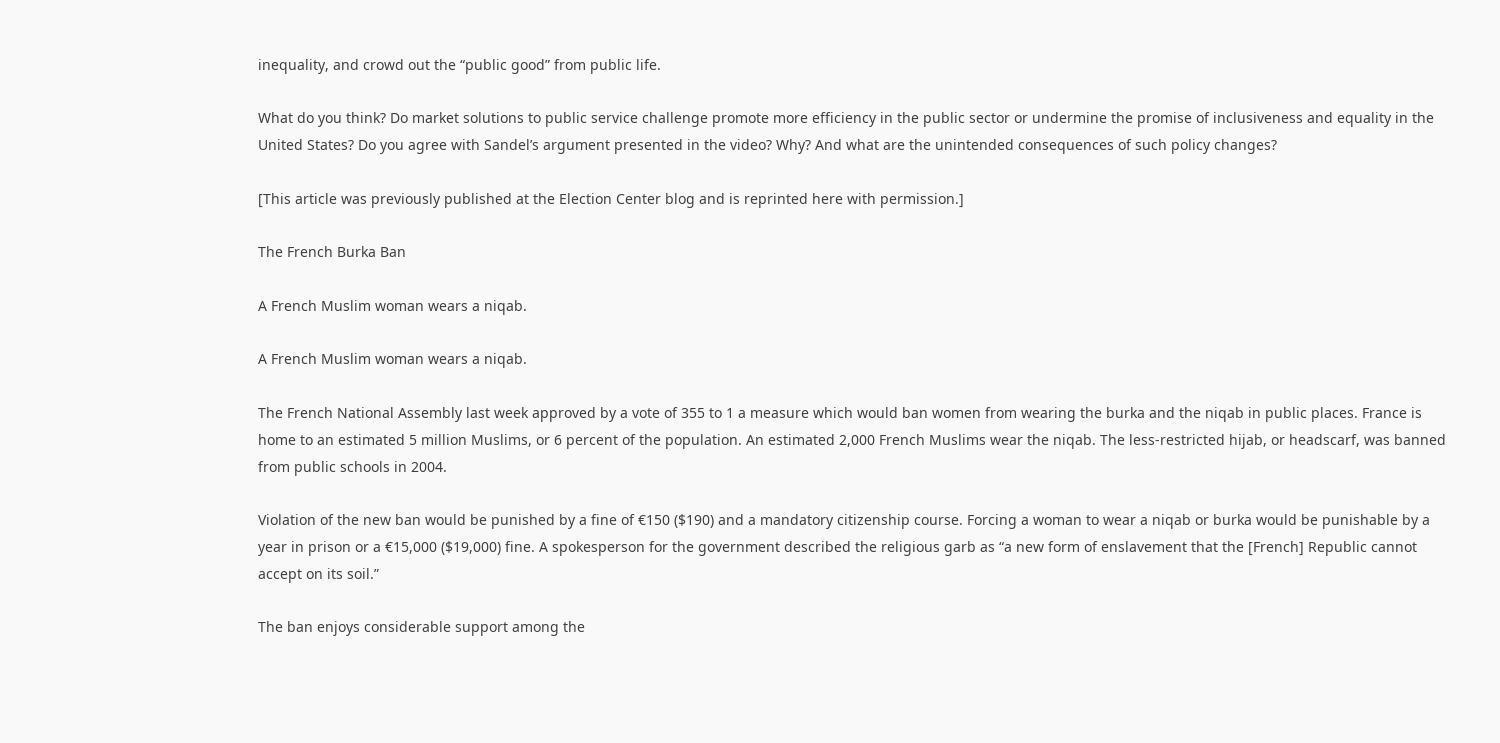inequality, and crowd out the “public good” from public life.

What do you think? Do market solutions to public service challenge promote more efficiency in the public sector or undermine the promise of inclusiveness and equality in the United States? Do you agree with Sandel’s argument presented in the video? Why? And what are the unintended consequences of such policy changes?

[This article was previously published at the Election Center blog and is reprinted here with permission.]

The French Burka Ban

A French Muslim woman wears a niqab.

A French Muslim woman wears a niqab.

The French National Assembly last week approved by a vote of 355 to 1 a measure which would ban women from wearing the burka and the niqab in public places. France is home to an estimated 5 million Muslims, or 6 percent of the population. An estimated 2,000 French Muslims wear the niqab. The less-restricted hijab, or headscarf, was banned from public schools in 2004.

Violation of the new ban would be punished by a fine of €150 ($190) and a mandatory citizenship course. Forcing a woman to wear a niqab or burka would be punishable by a year in prison or a €15,000 ($19,000) fine. A spokesperson for the government described the religious garb as “a new form of enslavement that the [French] Republic cannot accept on its soil.”

The ban enjoys considerable support among the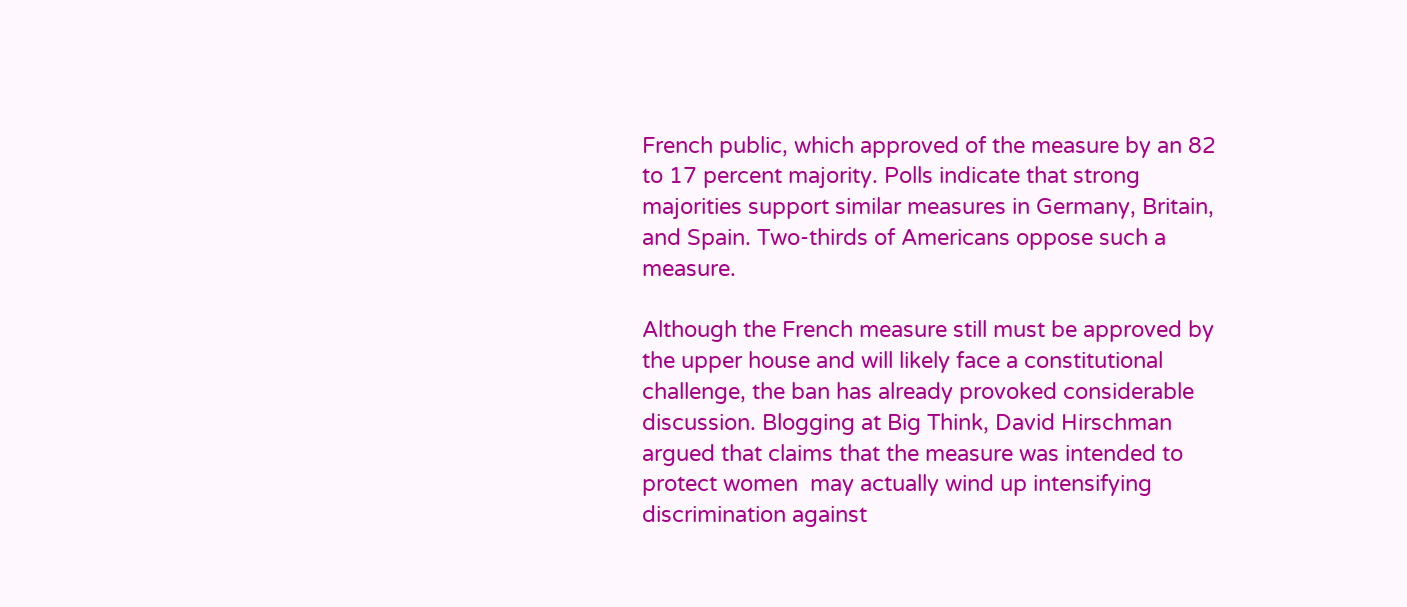French public, which approved of the measure by an 82 to 17 percent majority. Polls indicate that strong majorities support similar measures in Germany, Britain, and Spain. Two-thirds of Americans oppose such a measure.

Although the French measure still must be approved by the upper house and will likely face a constitutional challenge, the ban has already provoked considerable discussion. Blogging at Big Think, David Hirschman argued that claims that the measure was intended to protect women  may actually wind up intensifying discrimination against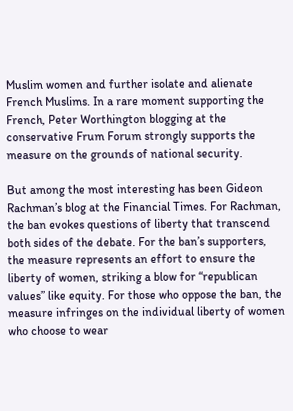Muslim women and further isolate and alienate French Muslims. In a rare moment supporting the French, Peter Worthington blogging at the conservative Frum Forum strongly supports the measure on the grounds of national security.

But among the most interesting has been Gideon Rachman’s blog at the Financial Times. For Rachman, the ban evokes questions of liberty that transcend both sides of the debate. For the ban’s supporters, the measure represents an effort to ensure the liberty of women, striking a blow for “republican values” like equity. For those who oppose the ban, the measure infringes on the individual liberty of women who choose to wear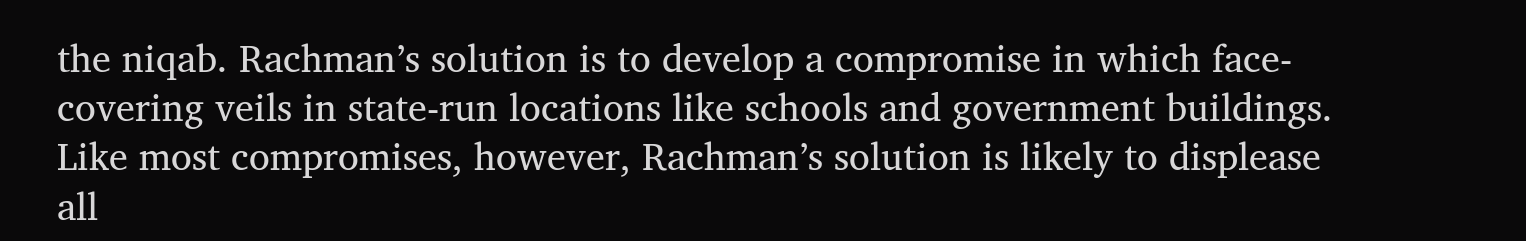the niqab. Rachman’s solution is to develop a compromise in which face-covering veils in state-run locations like schools and government buildings. Like most compromises, however, Rachman’s solution is likely to displease all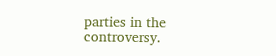parties in the controversy.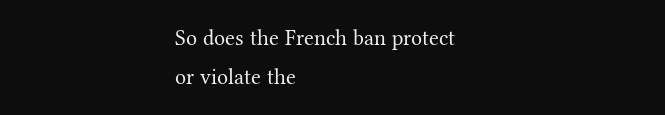So does the French ban protect or violate the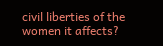civil liberties of the women it affects?